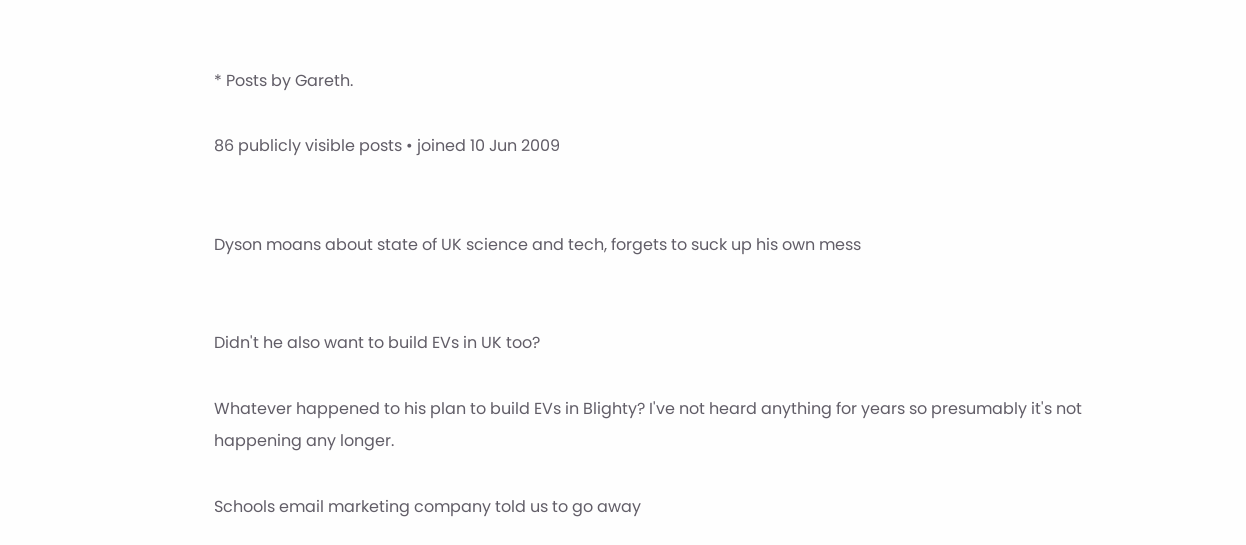* Posts by Gareth.

86 publicly visible posts • joined 10 Jun 2009


Dyson moans about state of UK science and tech, forgets to suck up his own mess


Didn't he also want to build EVs in UK too?

Whatever happened to his plan to build EVs in Blighty? I've not heard anything for years so presumably it's not happening any longer.

Schools email marketing company told us to go away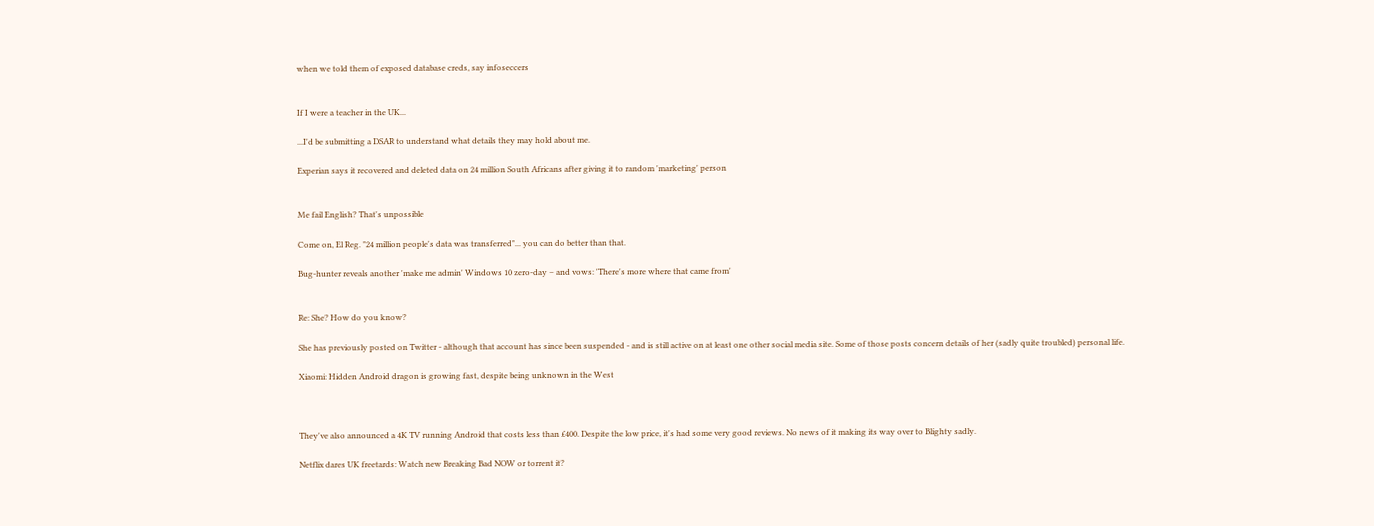when we told them of exposed database creds, say infoseccers


If I were a teacher in the UK...

...I'd be submitting a DSAR to understand what details they may hold about me.

Experian says it recovered and deleted data on 24 million South Africans after giving it to random 'marketing' person


Me fail English? That's unpossible

Come on, El Reg. "24 million people's data was transferred"... you can do better than that.

Bug-hunter reveals another 'make me admin' Windows 10 zero-day – and vows: 'There's more where that came from'


Re: She? How do you know?

She has previously posted on Twitter - although that account has since been suspended - and is still active on at least one other social media site. Some of those posts concern details of her (sadly quite troubled) personal life.

Xiaomi: Hidden Android dragon is growing fast, despite being unknown in the West



They've also announced a 4K TV running Android that costs less than £400. Despite the low price, it's had some very good reviews. No news of it making its way over to Blighty sadly.

Netflix dares UK freetards: Watch new Breaking Bad NOW or torrent it?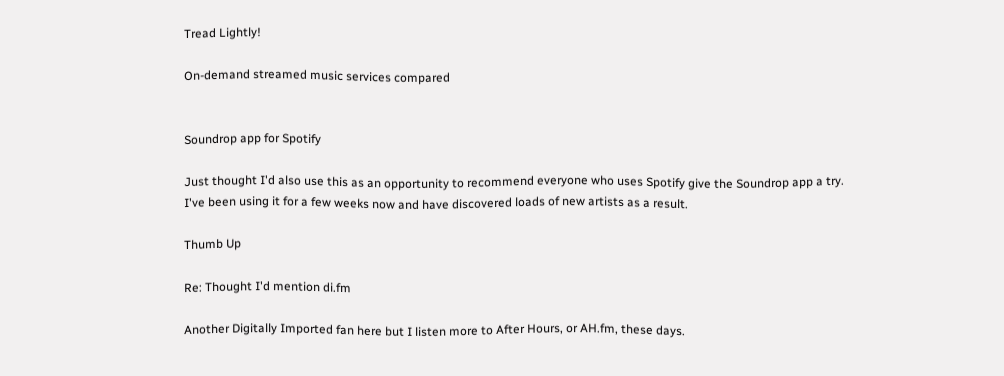Tread Lightly!

On-demand streamed music services compared


Soundrop app for Spotify

Just thought I'd also use this as an opportunity to recommend everyone who uses Spotify give the Soundrop app a try. I've been using it for a few weeks now and have discovered loads of new artists as a result.

Thumb Up

Re: Thought I'd mention di.fm

Another Digitally Imported fan here but I listen more to After Hours, or AH.fm, these days.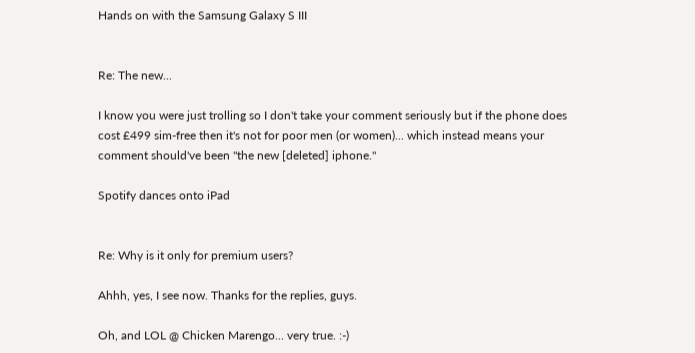Hands on with the Samsung Galaxy S III


Re: The new...

I know you were just trolling so I don't take your comment seriously but if the phone does cost £499 sim-free then it's not for poor men (or women)... which instead means your comment should've been "the new [deleted] iphone."

Spotify dances onto iPad


Re: Why is it only for premium users?

Ahhh, yes, I see now. Thanks for the replies, guys.

Oh, and LOL @ Chicken Marengo... very true. :-)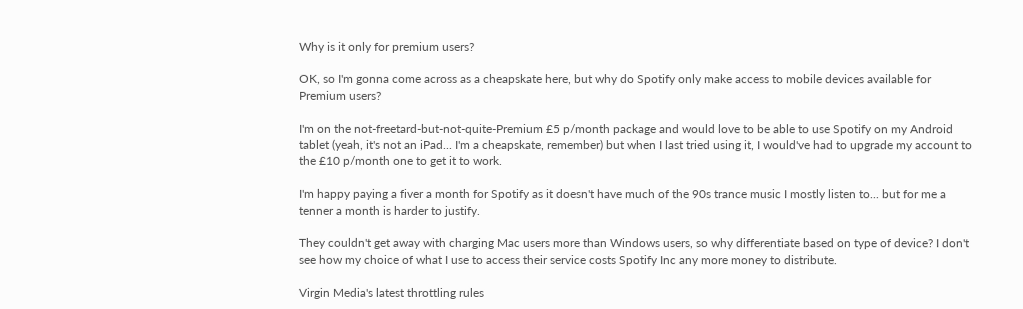Why is it only for premium users?

OK, so I'm gonna come across as a cheapskate here, but why do Spotify only make access to mobile devices available for Premium users?

I'm on the not-freetard-but-not-quite-Premium £5 p/month package and would love to be able to use Spotify on my Android tablet (yeah, it's not an iPad... I'm a cheapskate, remember) but when I last tried using it, I would've had to upgrade my account to the £10 p/month one to get it to work.

I'm happy paying a fiver a month for Spotify as it doesn't have much of the 90s trance music I mostly listen to... but for me a tenner a month is harder to justify.

They couldn't get away with charging Mac users more than Windows users, so why differentiate based on type of device? I don't see how my choice of what I use to access their service costs Spotify Inc any more money to distribute.

Virgin Media's latest throttling rules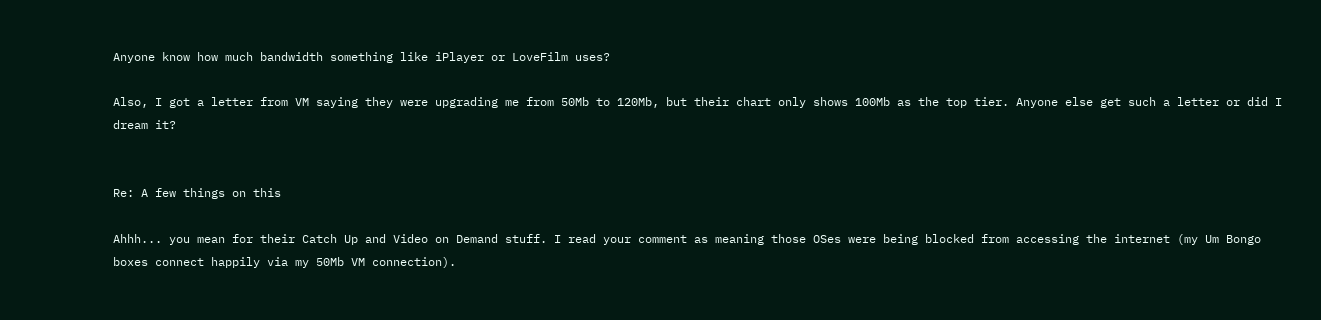Anyone know how much bandwidth something like iPlayer or LoveFilm uses?

Also, I got a letter from VM saying they were upgrading me from 50Mb to 120Mb, but their chart only shows 100Mb as the top tier. Anyone else get such a letter or did I dream it?


Re: A few things on this

Ahhh... you mean for their Catch Up and Video on Demand stuff. I read your comment as meaning those OSes were being blocked from accessing the internet (my Um Bongo boxes connect happily via my 50Mb VM connection).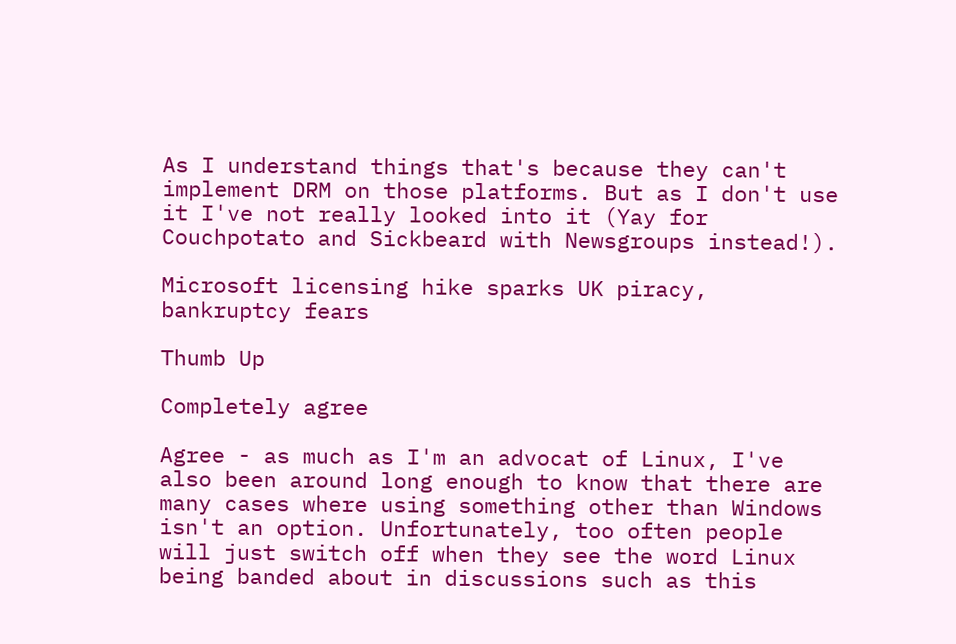As I understand things that's because they can't implement DRM on those platforms. But as I don't use it I've not really looked into it (Yay for Couchpotato and Sickbeard with Newsgroups instead!).

Microsoft licensing hike sparks UK piracy, bankruptcy fears

Thumb Up

Completely agree

Agree - as much as I'm an advocat of Linux, I've also been around long enough to know that there are many cases where using something other than Windows isn't an option. Unfortunately, too often people will just switch off when they see the word Linux being banded about in discussions such as this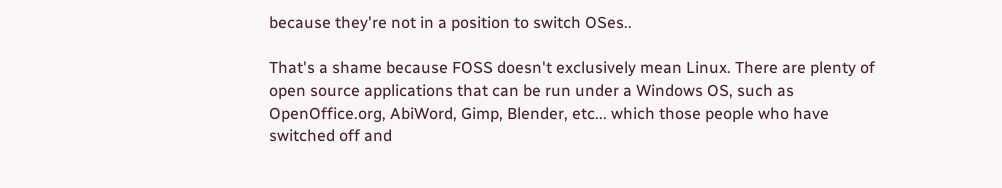because they're not in a position to switch OSes..

That's a shame because FOSS doesn't exclusively mean Linux. There are plenty of open source applications that can be run under a Windows OS, such as OpenOffice.org, AbiWord, Gimp, Blender, etc... which those people who have switched off and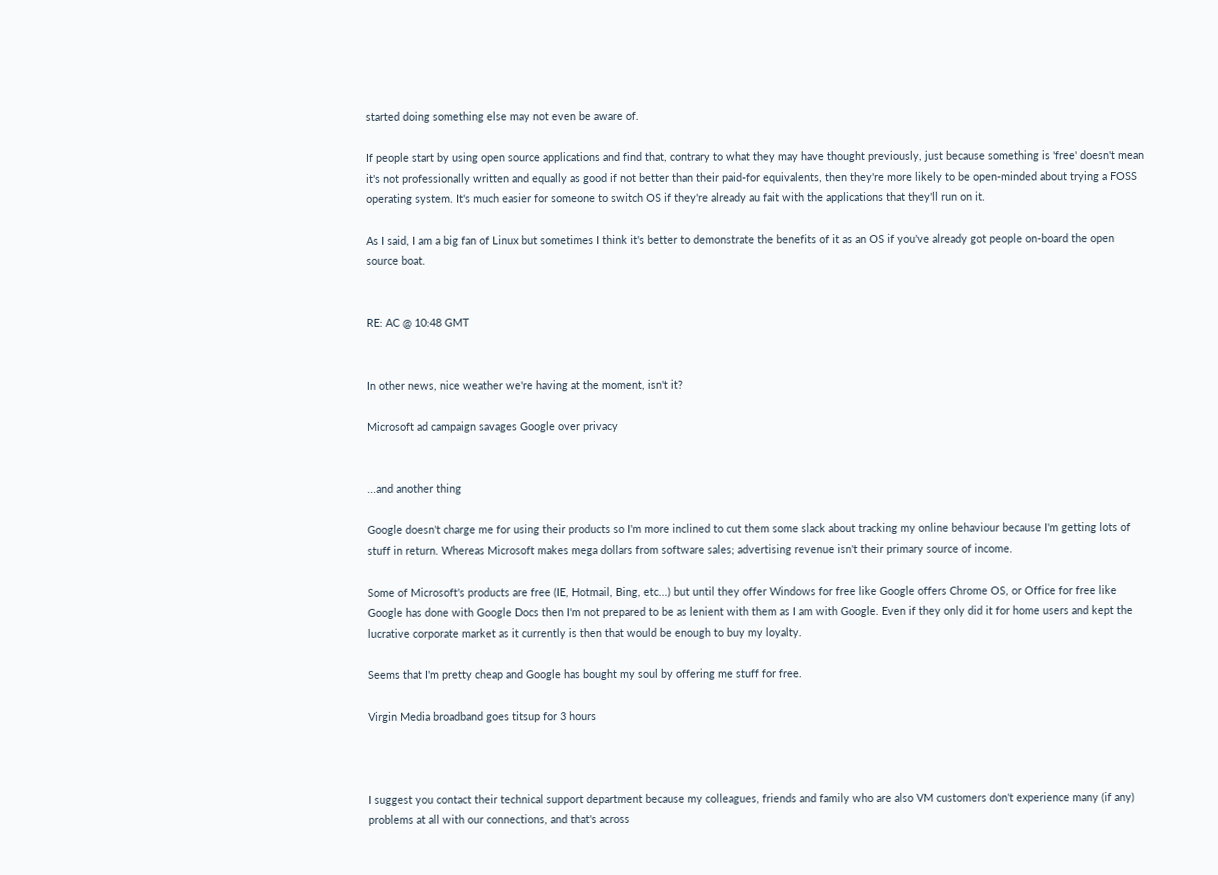started doing something else may not even be aware of.

If people start by using open source applications and find that, contrary to what they may have thought previously, just because something is 'free' doesn't mean it's not professionally written and equally as good if not better than their paid-for equivalents, then they're more likely to be open-minded about trying a FOSS operating system. It's much easier for someone to switch OS if they're already au fait with the applications that they'll run on it.

As I said, I am a big fan of Linux but sometimes I think it's better to demonstrate the benefits of it as an OS if you've already got people on-board the open source boat.


RE: AC @ 10:48 GMT


In other news, nice weather we're having at the moment, isn't it?

Microsoft ad campaign savages Google over privacy


...and another thing

Google doesn't charge me for using their products so I'm more inclined to cut them some slack about tracking my online behaviour because I'm getting lots of stuff in return. Whereas Microsoft makes mega dollars from software sales; advertising revenue isn't their primary source of income.

Some of Microsoft's products are free (IE, Hotmail, Bing, etc...) but until they offer Windows for free like Google offers Chrome OS, or Office for free like Google has done with Google Docs then I'm not prepared to be as lenient with them as I am with Google. Even if they only did it for home users and kept the lucrative corporate market as it currently is then that would be enough to buy my loyalty.

Seems that I'm pretty cheap and Google has bought my soul by offering me stuff for free.

Virgin Media broadband goes titsup for 3 hours



I suggest you contact their technical support department because my colleagues, friends and family who are also VM customers don't experience many (if any) problems at all with our connections, and that's across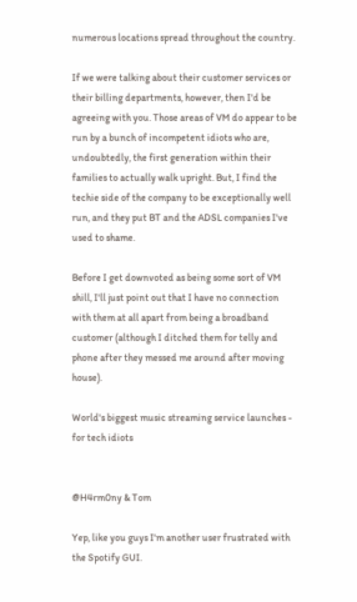numerous locations spread throughout the country.

If we were talking about their customer services or their billing departments, however, then I'd be agreeing with you. Those areas of VM do appear to be run by a bunch of incompetent idiots who are, undoubtedly, the first generation within their families to actually walk upright. But, I find the techie side of the company to be exceptionally well run, and they put BT and the ADSL companies I've used to shame.

Before I get downvoted as being some sort of VM shill, I'll just point out that I have no connection with them at all apart from being a broadband customer (although I ditched them for telly and phone after they messed me around after moving house).

World's biggest music streaming service launches - for tech idiots


@H4rm0ny & Tom

Yep, like you guys I'm another user frustrated with the Spotify GUI.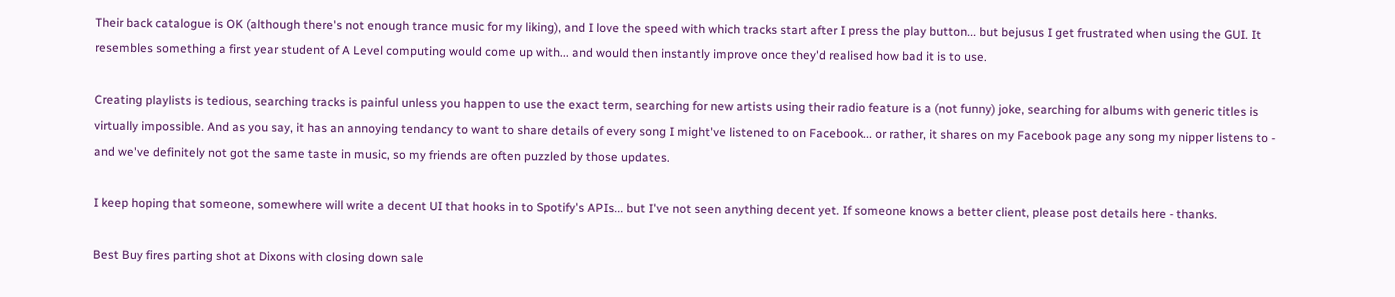Their back catalogue is OK (although there's not enough trance music for my liking), and I love the speed with which tracks start after I press the play button... but bejusus I get frustrated when using the GUI. It resembles something a first year student of A Level computing would come up with... and would then instantly improve once they'd realised how bad it is to use.

Creating playlists is tedious, searching tracks is painful unless you happen to use the exact term, searching for new artists using their radio feature is a (not funny) joke, searching for albums with generic titles is virtually impossible. And as you say, it has an annoying tendancy to want to share details of every song I might've listened to on Facebook... or rather, it shares on my Facebook page any song my nipper listens to - and we've definitely not got the same taste in music, so my friends are often puzzled by those updates.

I keep hoping that someone, somewhere will write a decent UI that hooks in to Spotify's APIs... but I've not seen anything decent yet. If someone knows a better client, please post details here - thanks.

Best Buy fires parting shot at Dixons with closing down sale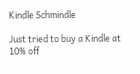Kindle Schmindle

Just tried to buy a Kindle at 10% off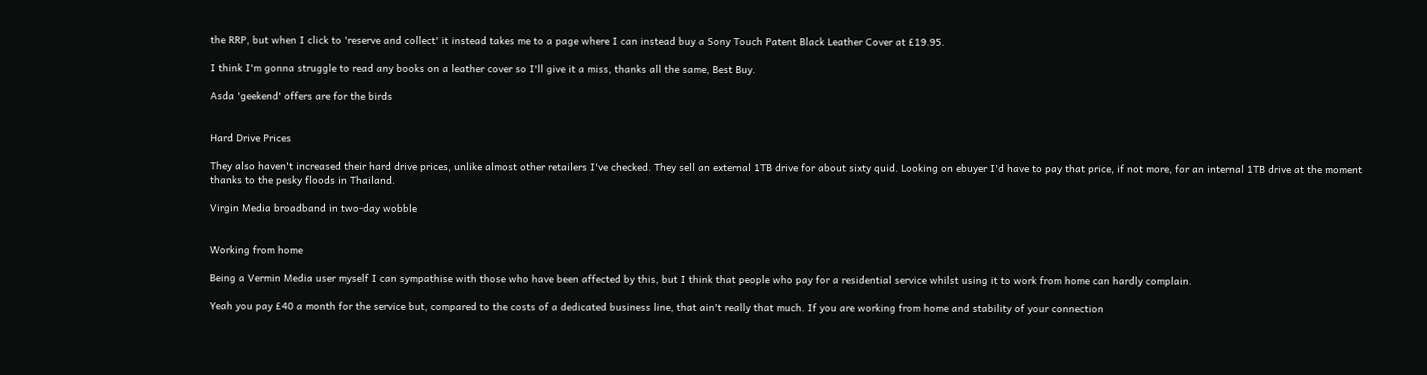the RRP, but when I click to 'reserve and collect' it instead takes me to a page where I can instead buy a Sony Touch Patent Black Leather Cover at £19.95.

I think I'm gonna struggle to read any books on a leather cover so I'll give it a miss, thanks all the same, Best Buy.

Asda 'geekend' offers are for the birds


Hard Drive Prices

They also haven't increased their hard drive prices, unlike almost other retailers I've checked. They sell an external 1TB drive for about sixty quid. Looking on ebuyer I'd have to pay that price, if not more, for an internal 1TB drive at the moment thanks to the pesky floods in Thailand.

Virgin Media broadband in two-day wobble


Working from home

Being a Vermin Media user myself I can sympathise with those who have been affected by this, but I think that people who pay for a residential service whilst using it to work from home can hardly complain.

Yeah you pay £40 a month for the service but, compared to the costs of a dedicated business line, that ain't really that much. If you are working from home and stability of your connection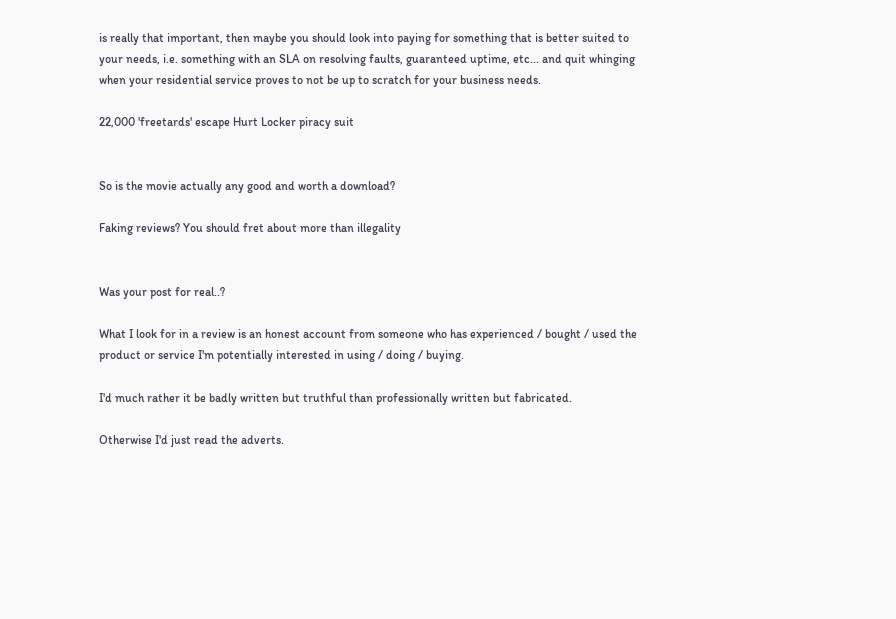is really that important, then maybe you should look into paying for something that is better suited to your needs, i.e. something with an SLA on resolving faults, guaranteed uptime, etc... and quit whinging when your residential service proves to not be up to scratch for your business needs.

22,000 'freetards' escape Hurt Locker piracy suit


So is the movie actually any good and worth a download?

Faking reviews? You should fret about more than illegality


Was your post for real..?

What I look for in a review is an honest account from someone who has experienced / bought / used the product or service I'm potentially interested in using / doing / buying.

I'd much rather it be badly written but truthful than professionally written but fabricated.

Otherwise I'd just read the adverts.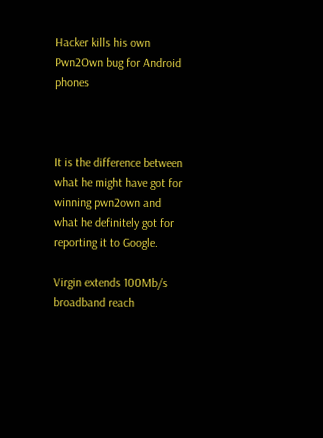Hacker kills his own Pwn2Own bug for Android phones



It is the difference between what he might have got for winning pwn2own and what he definitely got for reporting it to Google.

Virgin extends 100Mb/s broadband reach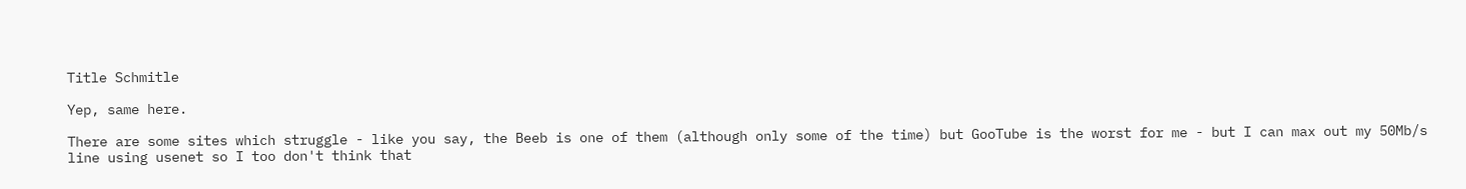Title Schmitle

Yep, same here.

There are some sites which struggle - like you say, the Beeb is one of them (although only some of the time) but GooTube is the worst for me - but I can max out my 50Mb/s line using usenet so I too don't think that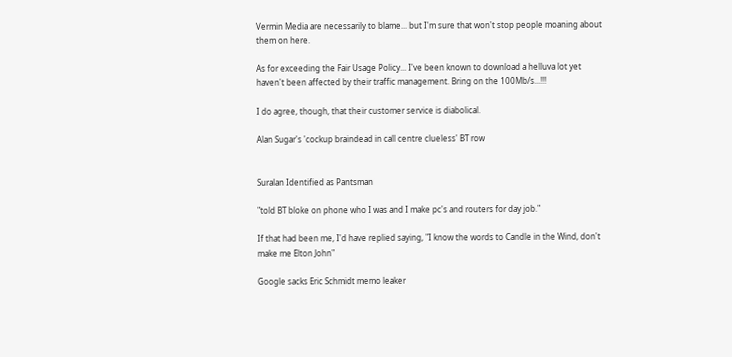Vermin Media are necessarily to blame... but I'm sure that won't stop people moaning about them on here.

As for exceeding the Fair Usage Policy... I've been known to download a helluva lot yet haven't been affected by their traffic management. Bring on the 100Mb/s...!!!

I do agree, though, that their customer service is diabolical.

Alan Sugar's 'cockup braindead in call centre clueless' BT row


Suralan Identified as Pantsman

"told BT bloke on phone who I was and I make pc's and routers for day job."

If that had been me, I'd have replied saying, "I know the words to Candle in the Wind, don't make me Elton John"

Google sacks Eric Schmidt memo leaker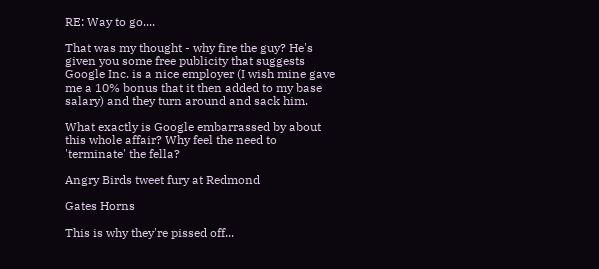RE: Way to go....

That was my thought - why fire the guy? He's given you some free publicity that suggests Google Inc. is a nice employer (I wish mine gave me a 10% bonus that it then added to my base salary) and they turn around and sack him.

What exactly is Google embarrassed by about this whole affair? Why feel the need to 'terminate' the fella?

Angry Birds tweet fury at Redmond

Gates Horns

This is why they're pissed off...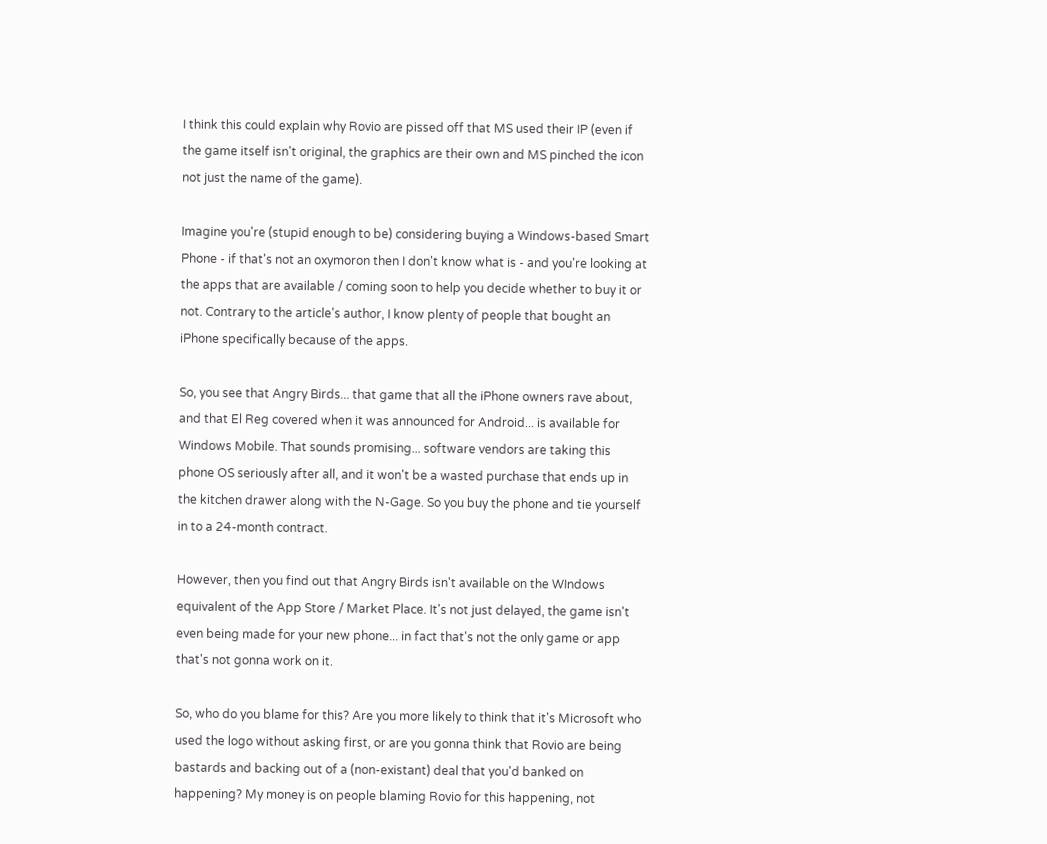I think this could explain why Rovio are pissed off that MS used their IP (even if the game itself isn't original, the graphics are their own and MS pinched the icon not just the name of the game).

Imagine you're (stupid enough to be) considering buying a Windows-based Smart Phone - if that's not an oxymoron then I don't know what is - and you're looking at the apps that are available / coming soon to help you decide whether to buy it or not. Contrary to the article's author, I know plenty of people that bought an iPhone specifically because of the apps.

So, you see that Angry Birds... that game that all the iPhone owners rave about, and that El Reg covered when it was announced for Android... is available for Windows Mobile. That sounds promising... software vendors are taking this phone OS seriously after all, and it won't be a wasted purchase that ends up in the kitchen drawer along with the N-Gage. So you buy the phone and tie yourself in to a 24-month contract.

However, then you find out that Angry Birds isn't available on the WIndows equivalent of the App Store / Market Place. It's not just delayed, the game isn't even being made for your new phone... in fact that's not the only game or app that's not gonna work on it.

So, who do you blame for this? Are you more likely to think that it's Microsoft who used the logo without asking first, or are you gonna think that Rovio are being bastards and backing out of a (non-existant) deal that you'd banked on happening? My money is on people blaming Rovio for this happening, not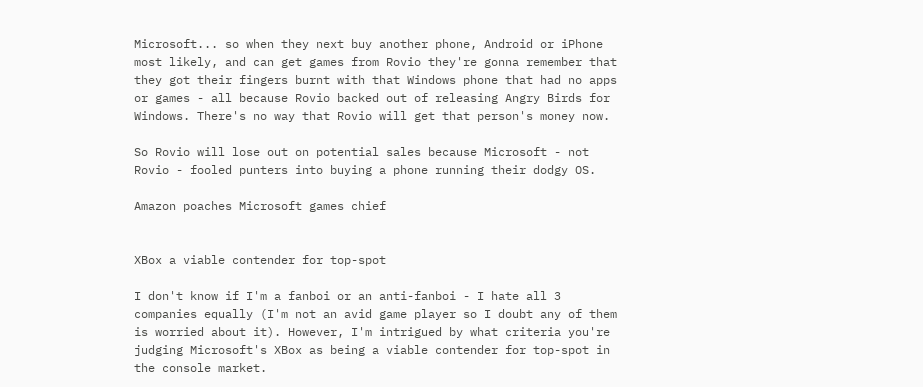Microsoft... so when they next buy another phone, Android or iPhone most likely, and can get games from Rovio they're gonna remember that they got their fingers burnt with that Windows phone that had no apps or games - all because Rovio backed out of releasing Angry Birds for Windows. There's no way that Rovio will get that person's money now.

So Rovio will lose out on potential sales because Microsoft - not Rovio - fooled punters into buying a phone running their dodgy OS.

Amazon poaches Microsoft games chief


XBox a viable contender for top-spot

I don't know if I'm a fanboi or an anti-fanboi - I hate all 3 companies equally (I'm not an avid game player so I doubt any of them is worried about it). However, I'm intrigued by what criteria you're judging Microsoft's XBox as being a viable contender for top-spot in the console market.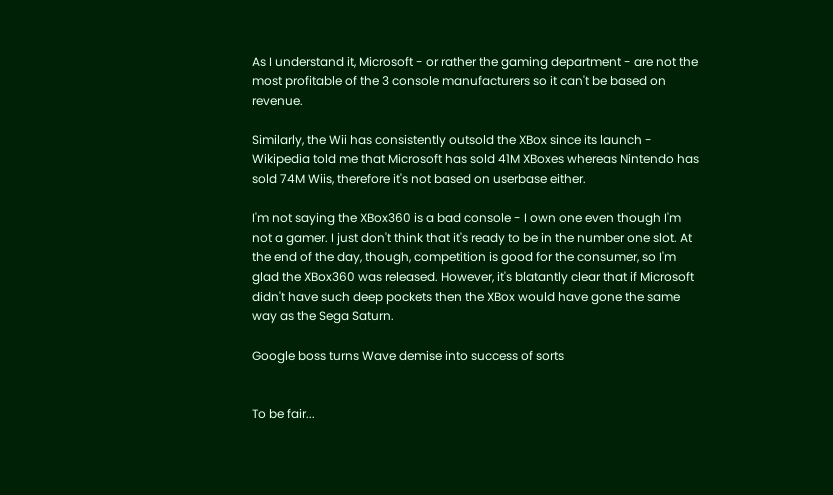As I understand it, Microsoft - or rather the gaming department - are not the most profitable of the 3 console manufacturers so it can't be based on revenue.

Similarly, the Wii has consistently outsold the XBox since its launch - Wikipedia told me that Microsoft has sold 41M XBoxes whereas Nintendo has sold 74M Wiis, therefore it's not based on userbase either.

I'm not saying the XBox360 is a bad console - I own one even though I'm not a gamer. I just don't think that it's ready to be in the number one slot. At the end of the day, though, competition is good for the consumer, so I'm glad the XBox360 was released. However, it's blatantly clear that if Microsoft didn't have such deep pockets then the XBox would have gone the same way as the Sega Saturn.

Google boss turns Wave demise into success of sorts


To be fair...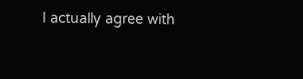I actually agree with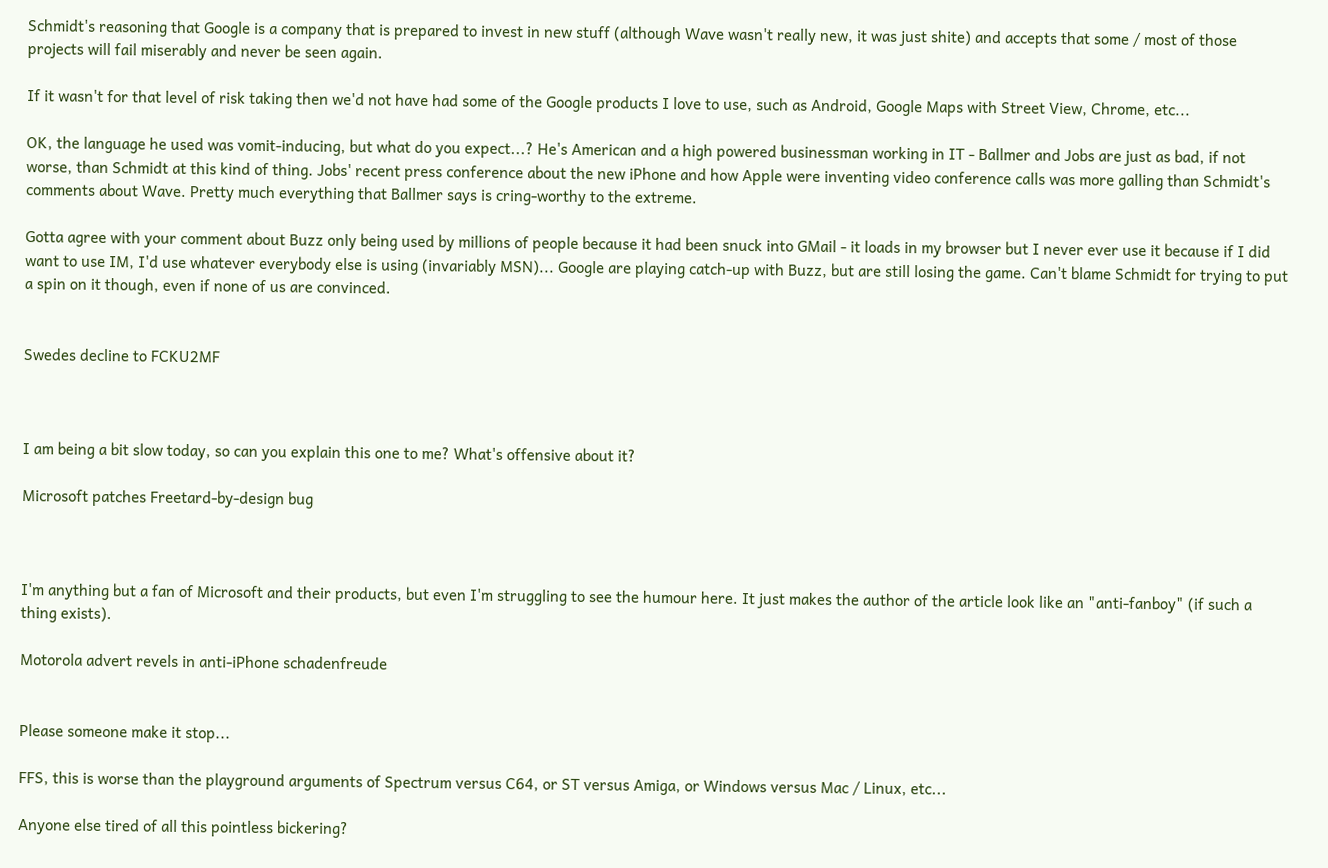Schmidt's reasoning that Google is a company that is prepared to invest in new stuff (although Wave wasn't really new, it was just shite) and accepts that some / most of those projects will fail miserably and never be seen again.

If it wasn't for that level of risk taking then we'd not have had some of the Google products I love to use, such as Android, Google Maps with Street View, Chrome, etc...

OK, the language he used was vomit-inducing, but what do you expect...? He's American and a high powered businessman working in IT - Ballmer and Jobs are just as bad, if not worse, than Schmidt at this kind of thing. Jobs' recent press conference about the new iPhone and how Apple were inventing video conference calls was more galling than Schmidt's comments about Wave. Pretty much everything that Ballmer says is cring-worthy to the extreme.

Gotta agree with your comment about Buzz only being used by millions of people because it had been snuck into GMail - it loads in my browser but I never ever use it because if I did want to use IM, I'd use whatever everybody else is using (invariably MSN)... Google are playing catch-up with Buzz, but are still losing the game. Can't blame Schmidt for trying to put a spin on it though, even if none of us are convinced.


Swedes decline to FCKU2MF



I am being a bit slow today, so can you explain this one to me? What's offensive about it?

Microsoft patches Freetard-by-design bug



I'm anything but a fan of Microsoft and their products, but even I'm struggling to see the humour here. It just makes the author of the article look like an "anti-fanboy" (if such a thing exists).

Motorola advert revels in anti-iPhone schadenfreude


Please someone make it stop...

FFS, this is worse than the playground arguments of Spectrum versus C64, or ST versus Amiga, or Windows versus Mac / Linux, etc...

Anyone else tired of all this pointless bickering?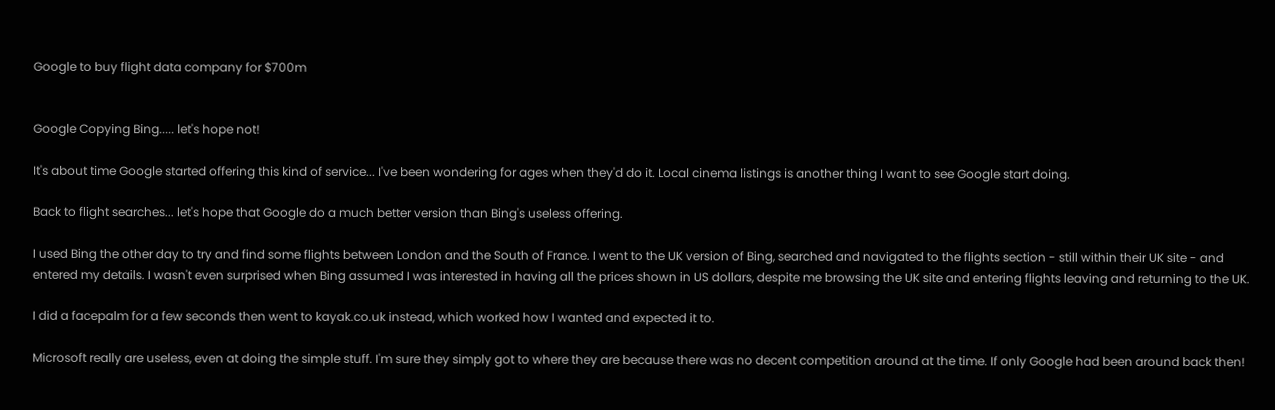Google to buy flight data company for $700m


Google Copying Bing..... let's hope not!

It's about time Google started offering this kind of service... I've been wondering for ages when they'd do it. Local cinema listings is another thing I want to see Google start doing.

Back to flight searches... let's hope that Google do a much better version than Bing's useless offering.

I used Bing the other day to try and find some flights between London and the South of France. I went to the UK version of Bing, searched and navigated to the flights section - still within their UK site - and entered my details. I wasn't even surprised when Bing assumed I was interested in having all the prices shown in US dollars, despite me browsing the UK site and entering flights leaving and returning to the UK.

I did a facepalm for a few seconds then went to kayak.co.uk instead, which worked how I wanted and expected it to.

Microsoft really are useless, even at doing the simple stuff. I'm sure they simply got to where they are because there was no decent competition around at the time. If only Google had been around back then!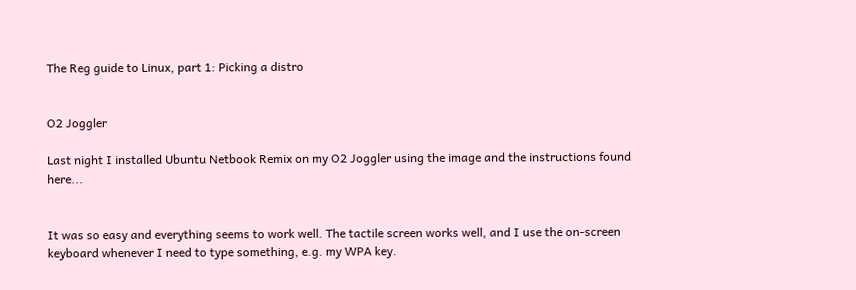The Reg guide to Linux, part 1: Picking a distro


O2 Joggler

Last night I installed Ubuntu Netbook Remix on my O2 Joggler using the image and the instructions found here...


It was so easy and everything seems to work well. The tactile screen works well, and I use the on-screen keyboard whenever I need to type something, e.g. my WPA key.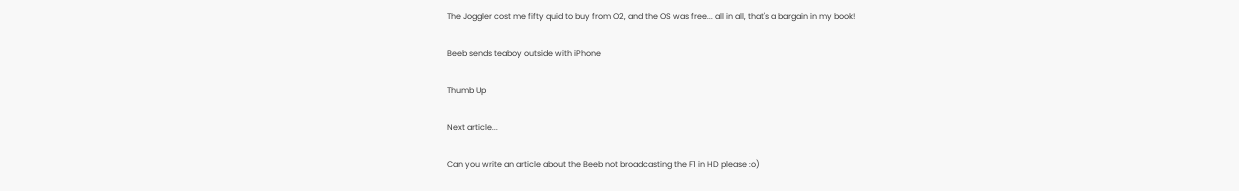The Joggler cost me fifty quid to buy from O2, and the OS was free... all in all, that's a bargain in my book!

Beeb sends teaboy outside with iPhone

Thumb Up

Next article...

Can you write an article about the Beeb not broadcasting the F1 in HD please :o)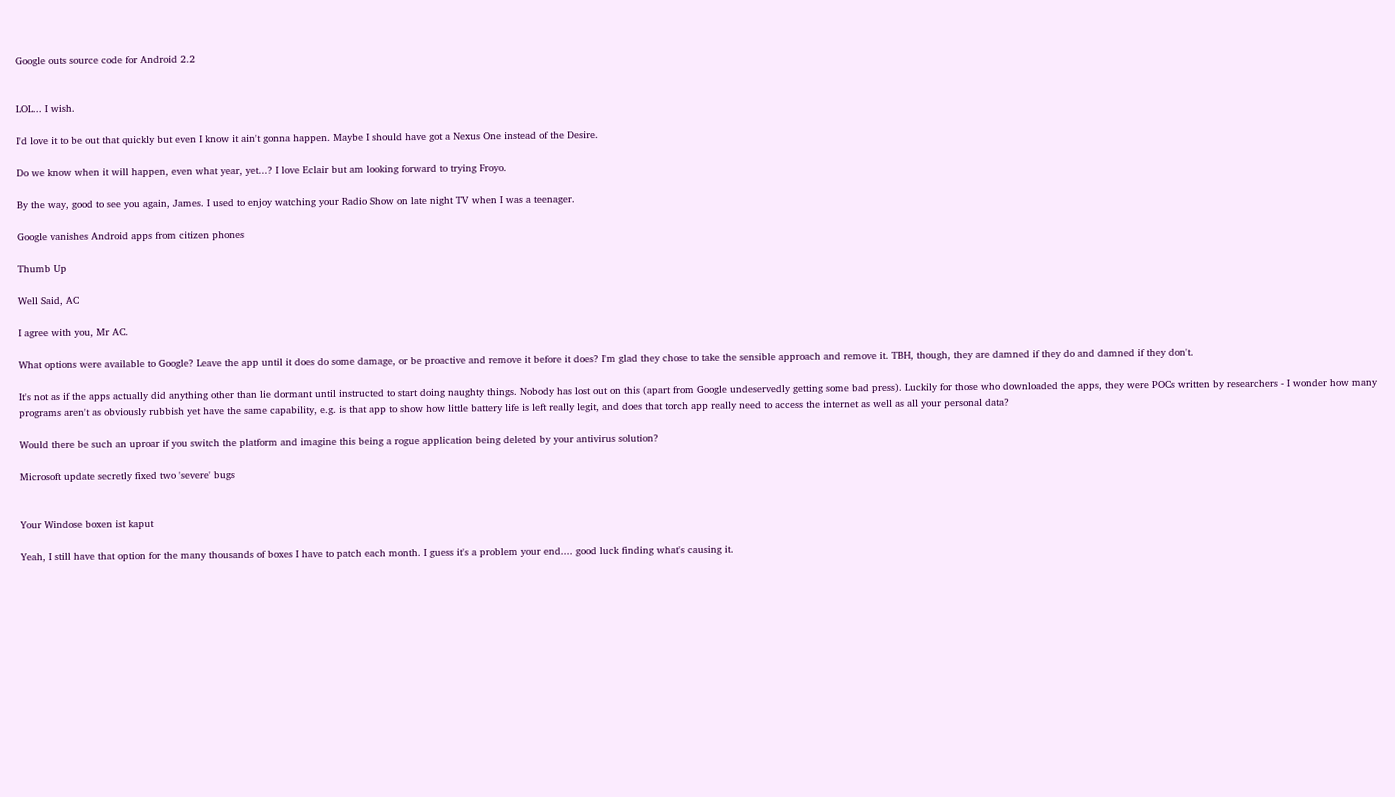Google outs source code for Android 2.2


LOL... I wish.

I'd love it to be out that quickly but even I know it ain't gonna happen. Maybe I should have got a Nexus One instead of the Desire.

Do we know when it will happen, even what year, yet...? I love Eclair but am looking forward to trying Froyo.

By the way, good to see you again, James. I used to enjoy watching your Radio Show on late night TV when I was a teenager.

Google vanishes Android apps from citizen phones

Thumb Up

Well Said, AC

I agree with you, Mr AC.

What options were available to Google? Leave the app until it does do some damage, or be proactive and remove it before it does? I'm glad they chose to take the sensible approach and remove it. TBH, though, they are damned if they do and damned if they don't.

It's not as if the apps actually did anything other than lie dormant until instructed to start doing naughty things. Nobody has lost out on this (apart from Google undeservedly getting some bad press). Luckily for those who downloaded the apps, they were POCs written by researchers - I wonder how many programs aren't as obviously rubbish yet have the same capability, e.g. is that app to show how little battery life is left really legit, and does that torch app really need to access the internet as well as all your personal data?

Would there be such an uproar if you switch the platform and imagine this being a rogue application being deleted by your antivirus solution?

Microsoft update secretly fixed two 'severe' bugs


Your Windose boxen ist kaput

Yeah, I still have that option for the many thousands of boxes I have to patch each month. I guess it's a problem your end.... good luck finding what's causing it.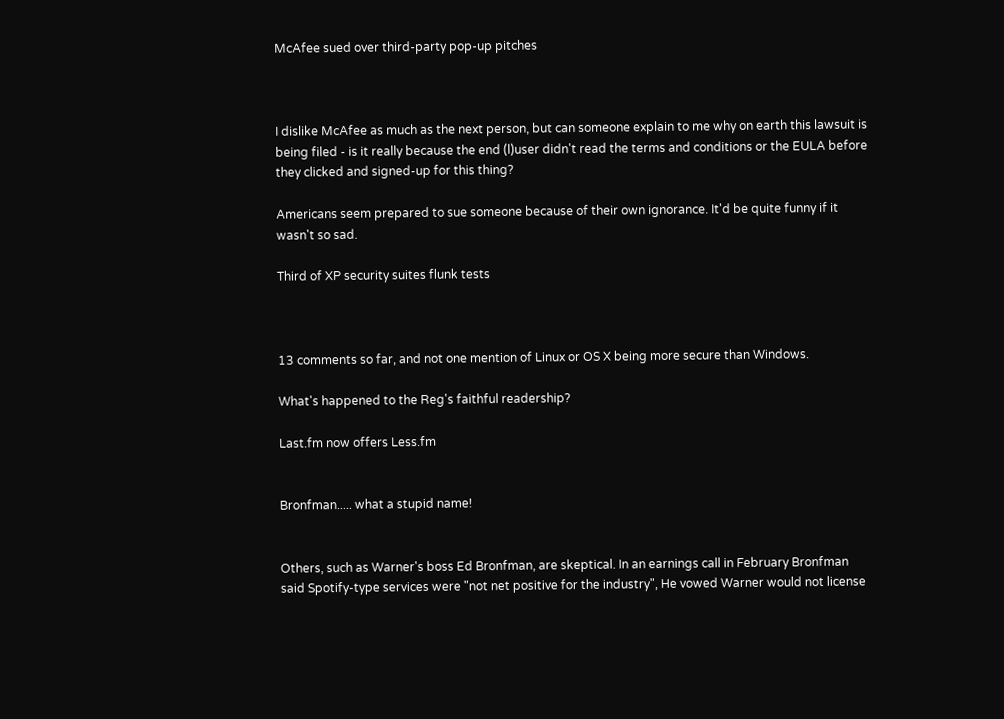McAfee sued over third-party pop-up pitches



I dislike McAfee as much as the next person, but can someone explain to me why on earth this lawsuit is being filed - is it really because the end (l)user didn't read the terms and conditions or the EULA before they clicked and signed-up for this thing?

Americans seem prepared to sue someone because of their own ignorance. It'd be quite funny if it wasn't so sad.

Third of XP security suites flunk tests



13 comments so far, and not one mention of Linux or OS X being more secure than Windows.

What's happened to the Reg's faithful readership?

Last.fm now offers Less.fm


Bronfman..... what a stupid name!


Others, such as Warner's boss Ed Bronfman, are skeptical. In an earnings call in February Bronfman said Spotify-type services were "not net positive for the industry", He vowed Warner would not license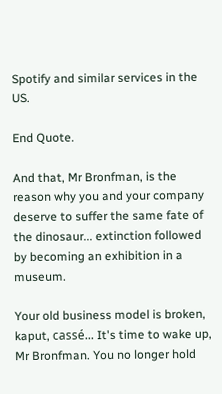Spotify and similar services in the US.

End Quote.

And that, Mr Bronfman, is the reason why you and your company deserve to suffer the same fate of the dinosaur... extinction followed by becoming an exhibition in a museum.

Your old business model is broken, kaput, cassé... It's time to wake up, Mr Bronfman. You no longer hold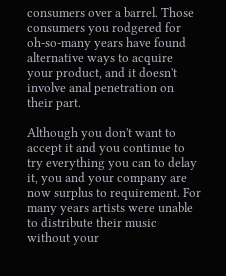consumers over a barrel. Those consumers you rodgered for oh-so-many years have found alternative ways to acquire your product, and it doesn't involve anal penetration on their part.

Although you don't want to accept it and you continue to try everything you can to delay it, you and your company are now surplus to requirement. For many years artists were unable to distribute their music without your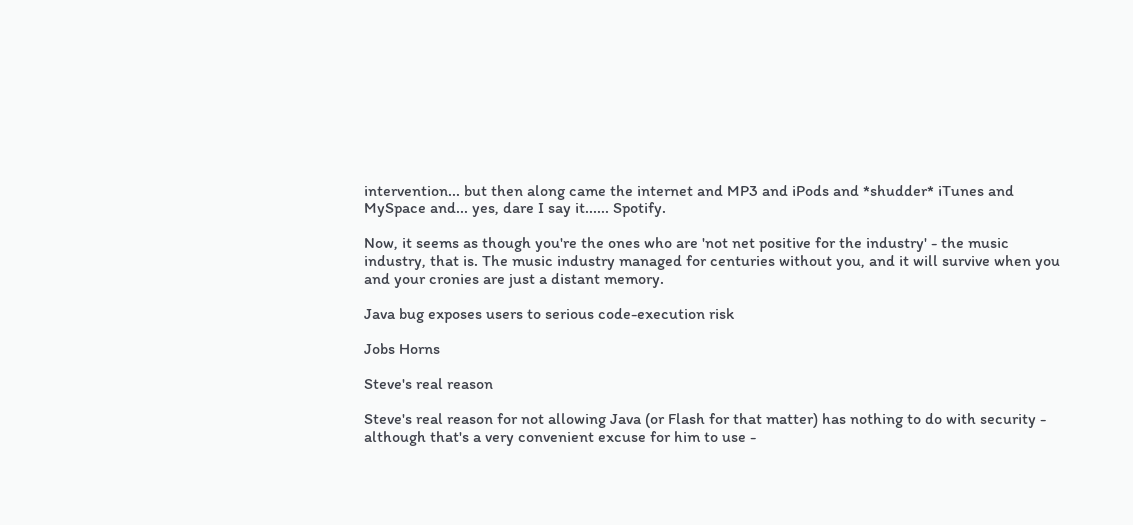intervention... but then along came the internet and MP3 and iPods and *shudder* iTunes and MySpace and... yes, dare I say it...... Spotify.

Now, it seems as though you're the ones who are 'not net positive for the industry' - the music industry, that is. The music industry managed for centuries without you, and it will survive when you and your cronies are just a distant memory.

Java bug exposes users to serious code-execution risk

Jobs Horns

Steve's real reason

Steve's real reason for not allowing Java (or Flash for that matter) has nothing to do with security - although that's a very convenient excuse for him to use -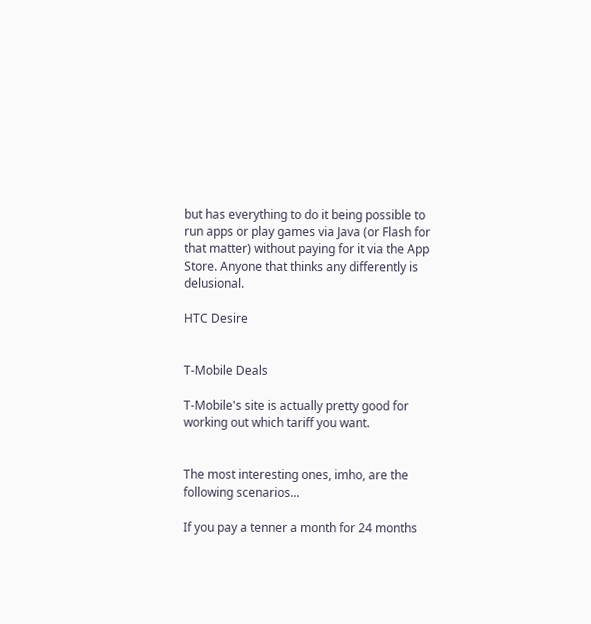but has everything to do it being possible to run apps or play games via Java (or Flash for that matter) without paying for it via the App Store. Anyone that thinks any differently is delusional.

HTC Desire


T-Mobile Deals

T-Mobile's site is actually pretty good for working out which tariff you want.


The most interesting ones, imho, are the following scenarios...

If you pay a tenner a month for 24 months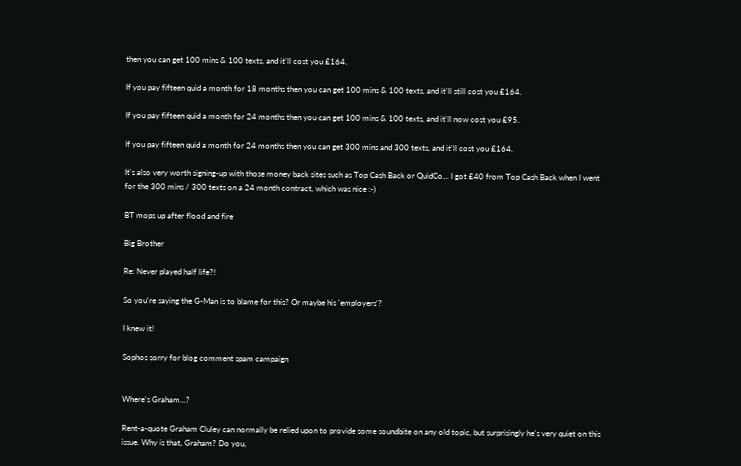then you can get 100 mins & 100 texts, and it'll cost you £164.

If you pay fifteen quid a month for 18 months then you can get 100 mins & 100 texts, and it'll still cost you £164.

If you pay fifteen quid a month for 24 months then you can get 100 mins & 100 texts, and it'll now cost you £95.

If you pay fifteen quid a month for 24 months then you can get 300 mins and 300 texts, and it'll cost you £164.

It's also very worth signing-up with those money back sites such as Top Cash Back or QuidCo... I got £40 from Top Cash Back when I went for the 300 mins / 300 texts on a 24 month contract, which was nice :-)

BT mops up after flood and fire

Big Brother

Re: Never played half life?!

So you're saying the G-Man is to blame for this? Or maybe his 'employers'?

I knew it!

Sophos sorry for blog comment spam campaign


Where's Graham...?

Rent-a-quote Graham Cluley can normally be relied upon to provide some soundbite on any old topic, but surprisingly he's very quiet on this issue. Why is that, Graham? Do you,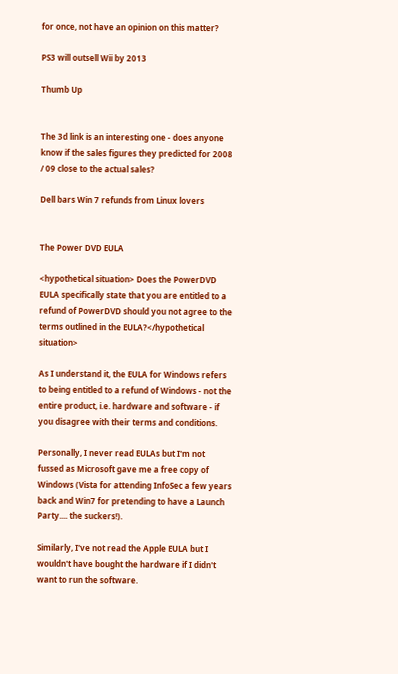for once, not have an opinion on this matter?

PS3 will outsell Wii by 2013

Thumb Up


The 3d link is an interesting one - does anyone know if the sales figures they predicted for 2008 / 09 close to the actual sales?

Dell bars Win 7 refunds from Linux lovers


The Power DVD EULA

<hypothetical situation> Does the PowerDVD EULA specifically state that you are entitled to a refund of PowerDVD should you not agree to the terms outlined in the EULA?</hypothetical situation>

As I understand it, the EULA for Windows refers to being entitled to a refund of Windows - not the entire product, i.e. hardware and software - if you disagree with their terms and conditions.

Personally, I never read EULAs but I'm not fussed as Microsoft gave me a free copy of Windows (Vista for attending InfoSec a few years back and Win7 for pretending to have a Launch Party.... the suckers!).

Similarly, I've not read the Apple EULA but I wouldn't have bought the hardware if I didn't want to run the software.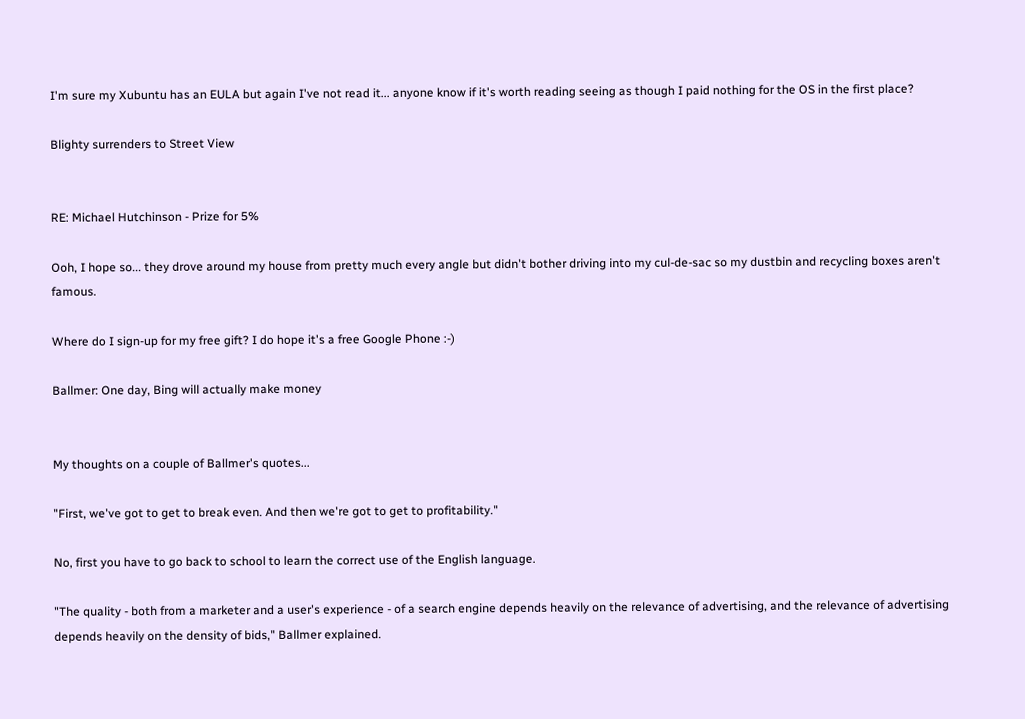I'm sure my Xubuntu has an EULA but again I've not read it... anyone know if it's worth reading seeing as though I paid nothing for the OS in the first place?

Blighty surrenders to Street View


RE: Michael Hutchinson - Prize for 5%

Ooh, I hope so... they drove around my house from pretty much every angle but didn't bother driving into my cul-de-sac so my dustbin and recycling boxes aren't famous.

Where do I sign-up for my free gift? I do hope it's a free Google Phone :-)

Ballmer: One day, Bing will actually make money


My thoughts on a couple of Ballmer's quotes...

"First, we've got to get to break even. And then we're got to get to profitability."

No, first you have to go back to school to learn the correct use of the English language.

"The quality - both from a marketer and a user's experience - of a search engine depends heavily on the relevance of advertising, and the relevance of advertising depends heavily on the density of bids," Ballmer explained.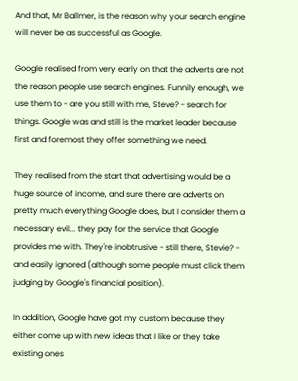And that, Mr Ballmer, is the reason why your search engine will never be as successful as Google.

Google realised from very early on that the adverts are not the reason people use search engines. Funnily enough, we use them to - are you still with me, Steve? - search for things. Google was and still is the market leader because first and foremost they offer something we need.

They realised from the start that advertising would be a huge source of income, and sure there are adverts on pretty much everything Google does, but I consider them a necessary evil... they pay for the service that Google provides me with. They're inobtrusive - still there, Stevie? - and easily ignored (although some people must click them judging by Google's financial position).

In addition, Google have got my custom because they either come up with new ideas that I like or they take existing ones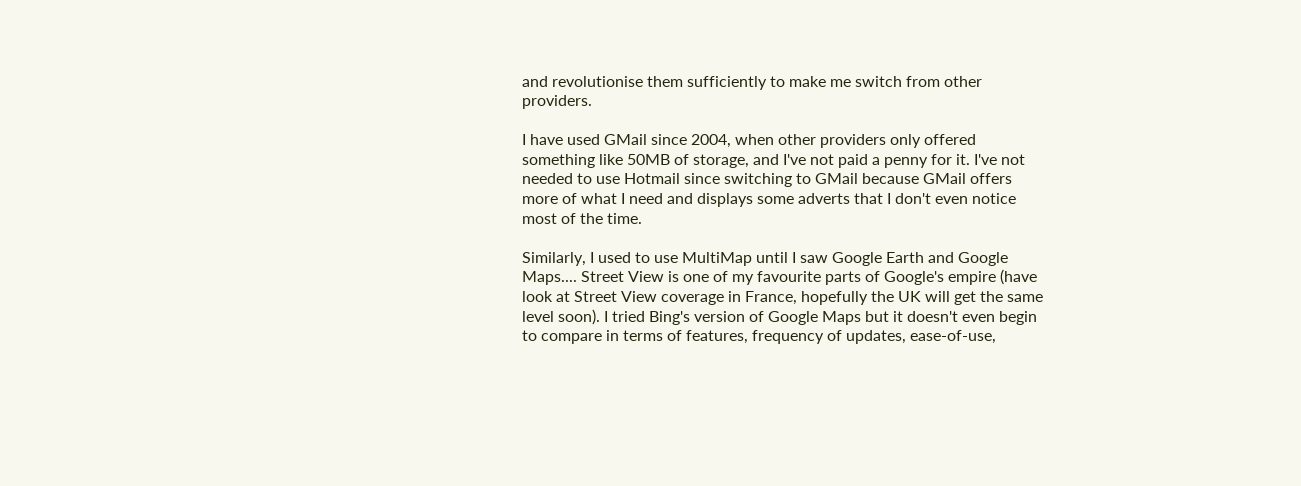and revolutionise them sufficiently to make me switch from other providers.

I have used GMail since 2004, when other providers only offered something like 50MB of storage, and I've not paid a penny for it. I've not needed to use Hotmail since switching to GMail because GMail offers more of what I need and displays some adverts that I don't even notice most of the time.

Similarly, I used to use MultiMap until I saw Google Earth and Google Maps.... Street View is one of my favourite parts of Google's empire (have look at Street View coverage in France, hopefully the UK will get the same level soon). I tried Bing's version of Google Maps but it doesn't even begin to compare in terms of features, frequency of updates, ease-of-use,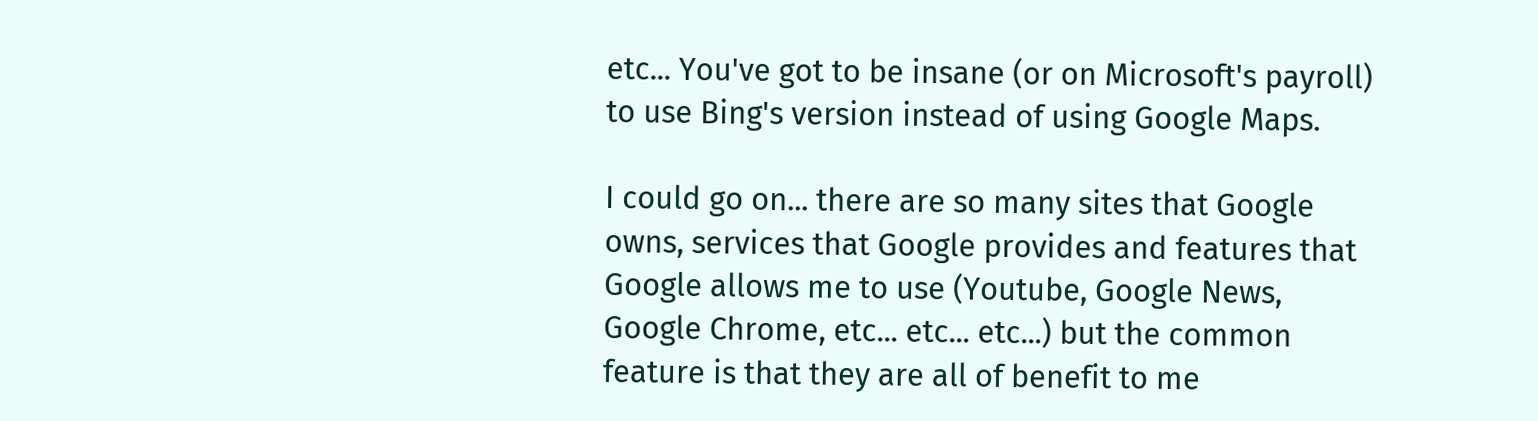etc... You've got to be insane (or on Microsoft's payroll) to use Bing's version instead of using Google Maps.

I could go on... there are so many sites that Google owns, services that Google provides and features that Google allows me to use (Youtube, Google News, Google Chrome, etc... etc... etc...) but the common feature is that they are all of benefit to me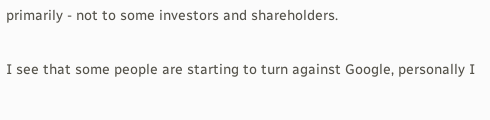primarily - not to some investors and shareholders.

I see that some people are starting to turn against Google, personally I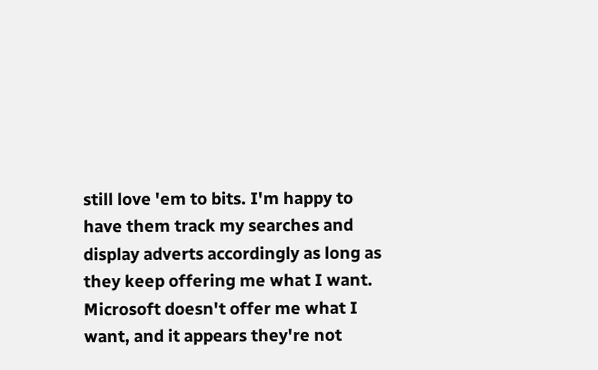still love 'em to bits. I'm happy to have them track my searches and display adverts accordingly as long as they keep offering me what I want. Microsoft doesn't offer me what I want, and it appears they're not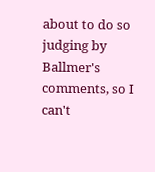about to do so judging by Ballmer's comments, so I can't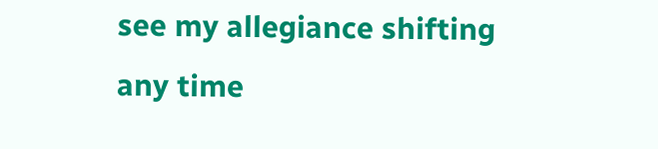see my allegiance shifting any time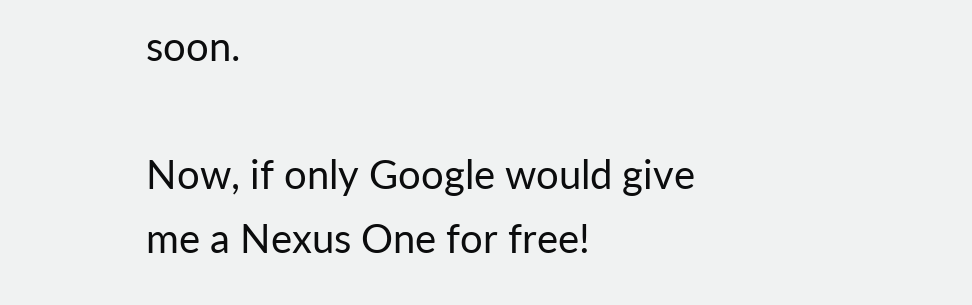soon.

Now, if only Google would give me a Nexus One for free!